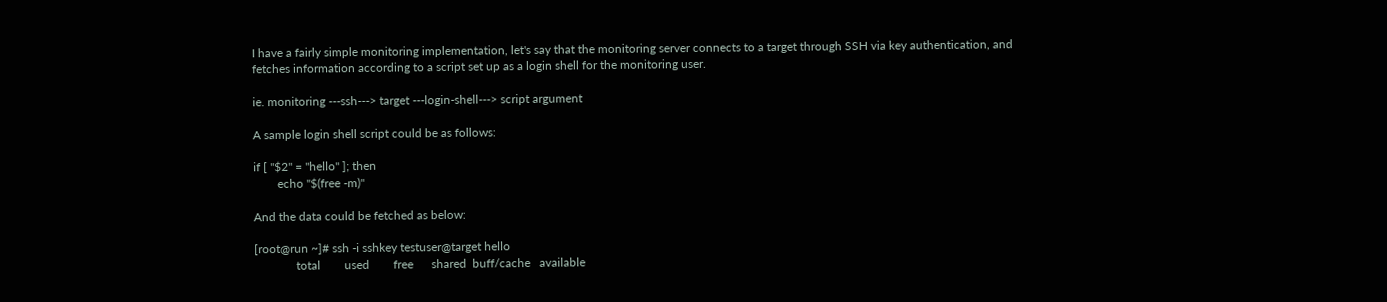I have a fairly simple monitoring implementation, let's say that the monitoring server connects to a target through SSH via key authentication, and fetches information according to a script set up as a login shell for the monitoring user.

ie. monitoring ---ssh---> target ---login-shell---> script argument

A sample login shell script could be as follows:

if [ "$2" = "hello" ]; then
        echo "$(free -m)"

And the data could be fetched as below:

[root@run ~]# ssh -i sshkey testuser@target hello
              total        used        free      shared  buff/cache   available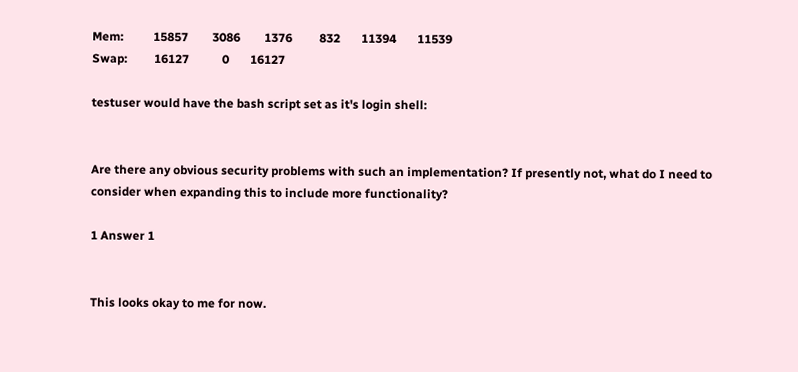Mem:          15857        3086        1376         832       11394       11539
Swap:         16127           0       16127

testuser would have the bash script set as it's login shell:


Are there any obvious security problems with such an implementation? If presently not, what do I need to consider when expanding this to include more functionality?

1 Answer 1


This looks okay to me for now.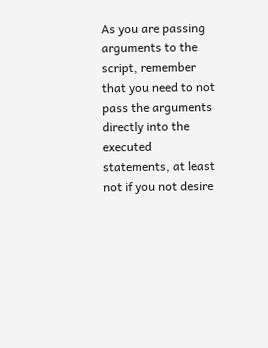As you are passing arguments to the script, remember that you need to not pass the arguments directly into the executed statements, at least not if you not desire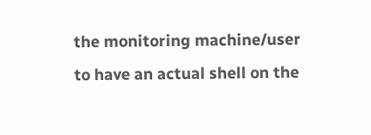the monitoring machine/user to have an actual shell on the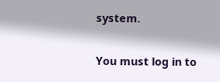system.

You must log in to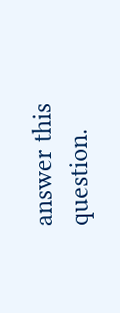answer this question.